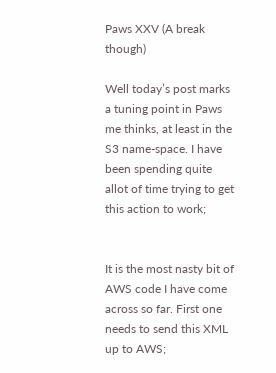Paws XXV (A break though)

Well today’s post marks a tuning point in Paws me thinks, at least in the S3 name-space. I have been spending quite allot of time trying to get this action to work;


It is the most nasty bit of AWS code I have come across so far. First one needs to send this XML up to AWS;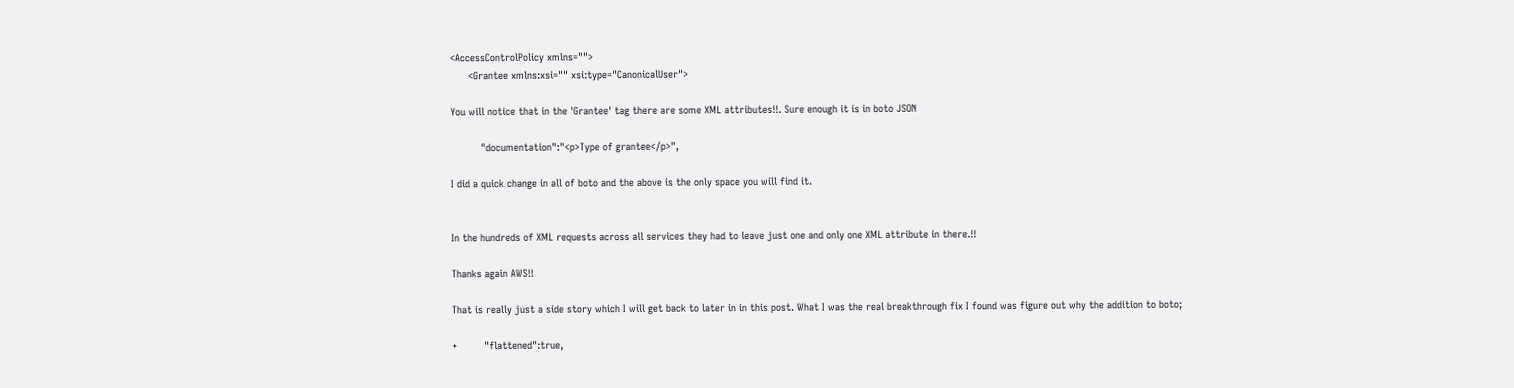<AccessControlPolicy xmlns="">
      <Grantee xmlns:xsi="" xsi:type="CanonicalUser">

You will notice that in the 'Grantee' tag there are some XML attributes!!. Sure enough it is in boto JSON

          "documentation":"<p>Type of grantee</p>",

I did a quick change in all of boto and the above is the only space you will find it.


In the hundreds of XML requests across all services they had to leave just one and only one XML attribute in there.!!

Thanks again AWS!!

That is really just a side story which I will get back to later in in this post. What I was the real breakthrough fix I found was figure out why the addition to boto;

+         "flattened":true,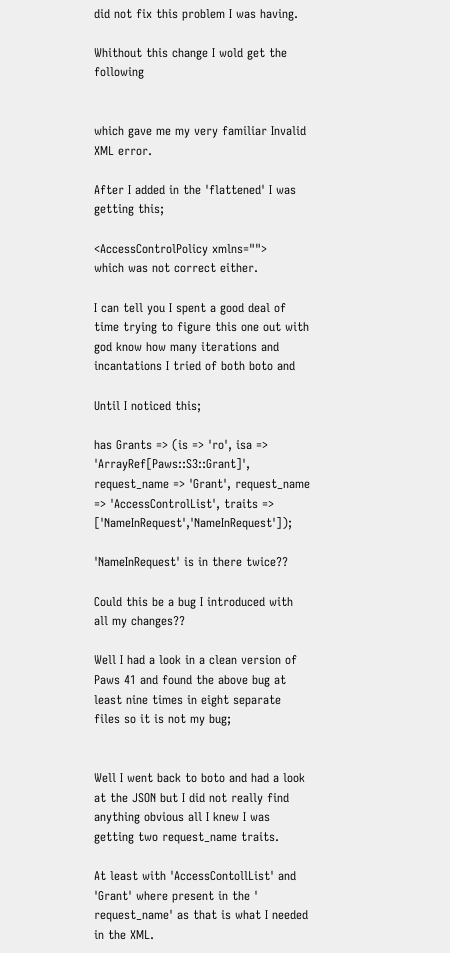did not fix this problem I was having.

Whithout this change I wold get the following


which gave me my very familiar Invalid XML error.

After I added in the 'flattened' I was getting this;

<AccessControlPolicy xmlns="">
which was not correct either.

I can tell you I spent a good deal of time trying to figure this one out with god know how many iterations and incantations I tried of both boto and

Until I noticed this;

has Grants => (is => 'ro', isa => 'ArrayRef[Paws::S3::Grant]', request_name => 'Grant', request_name => 'AccessControlList', traits => ['NameInRequest','NameInRequest']);

'NameInRequest' is in there twice??

Could this be a bug I introduced with all my changes??

Well I had a look in a clean version of Paws 41 and found the above bug at least nine times in eight separate files so it is not my bug;


Well I went back to boto and had a look at the JSON but I did not really find anything obvious all I knew I was getting two request_name traits.

At least with 'AccessContollList' and 'Grant' where present in the ' request_name' as that is what I needed in the XML.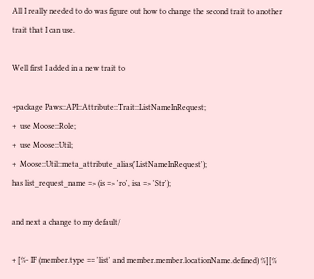All I really needed to do was figure out how to change the second trait to another trait that I can use.

Well first I added in a new trait to

+package Paws::API::Attribute::Trait::ListNameInRequest;
+  use Moose::Role;
+  use Moose::Util;
+  Moose::Util::meta_attribute_alias('ListNameInRequest');
has list_request_name => (is => 'ro', isa => 'Str');

and next a change to my default/

+ [%- IF (member.type == 'list' and member.member.locationName.defined) %][%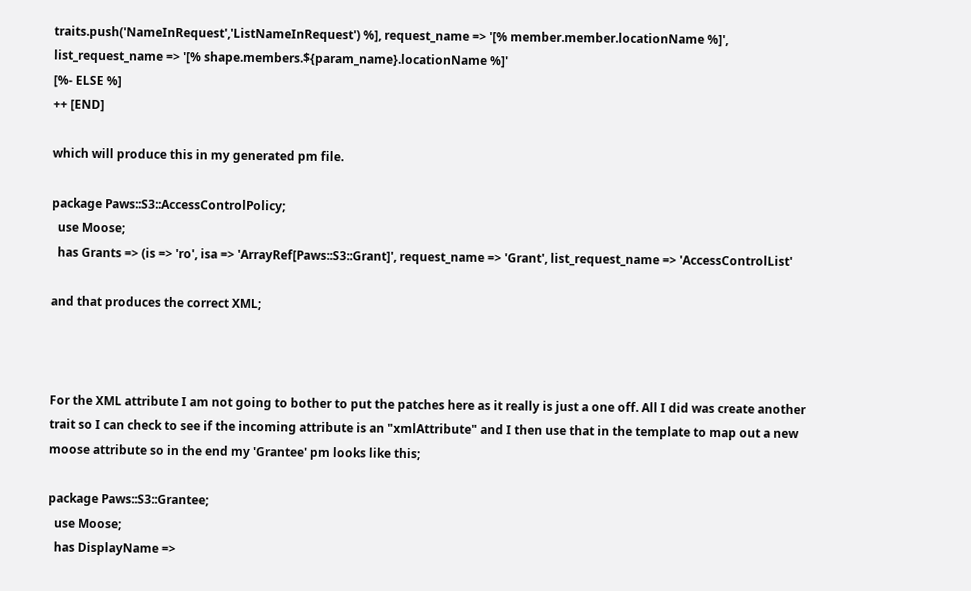traits.push('NameInRequest','ListNameInRequest') %], request_name => '[% member.member.locationName %]', list_request_name => '[% shape.members.${param_name}.locationName %]'
[%- ELSE %]
++ [END]

which will produce this in my generated pm file.

package Paws::S3::AccessControlPolicy;
  use Moose;
  has Grants => (is => 'ro', isa => 'ArrayRef[Paws::S3::Grant]', request_name => 'Grant', list_request_name => 'AccessControlList'

and that produces the correct XML;



For the XML attribute I am not going to bother to put the patches here as it really is just a one off. All I did was create another trait so I can check to see if the incoming attribute is an "xmlAttribute" and I then use that in the template to map out a new moose attribute so in the end my 'Grantee' pm looks like this;

package Paws::S3::Grantee;
  use Moose;
  has DisplayName =>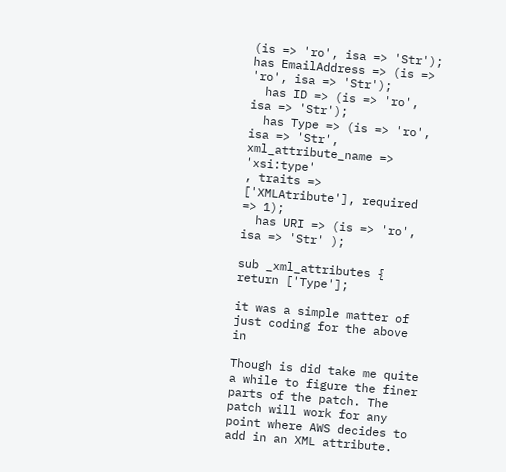(is => 'ro', isa => 'Str');  has EmailAddress => (is => 'ro', isa => 'Str');
  has ID => (is => 'ro', isa => 'Str');
  has Type => (is => 'ro', isa => 'Str', xml_attribute_name => 'xsi:type'
, traits => ['XMLAtribute'], required => 1);
  has URI => (is => 'ro', isa => 'Str' );

sub _xml_attributes {
return ['Type'];

it was a simple matter of just coding for the above in

Though is did take me quite a while to figure the finer parts of the patch. The patch will work for any point where AWS decides to add in an XML attribute.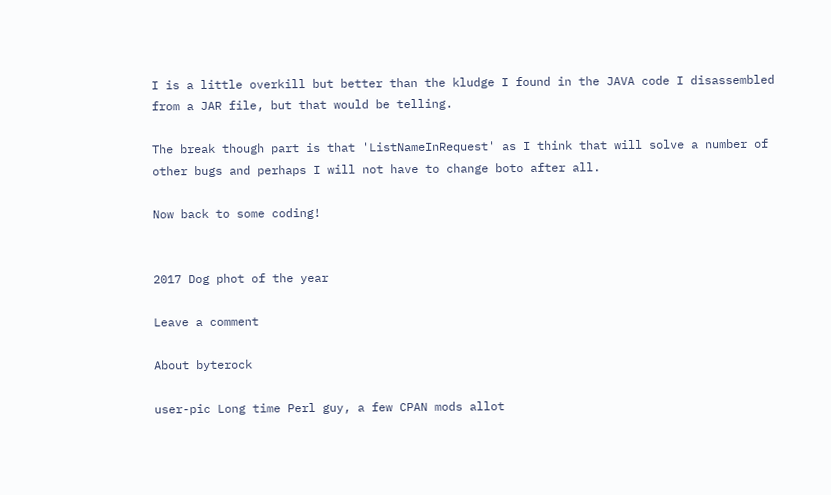I is a little overkill but better than the kludge I found in the JAVA code I disassembled from a JAR file, but that would be telling.

The break though part is that 'ListNameInRequest' as I think that will solve a number of other bugs and perhaps I will not have to change boto after all.

Now back to some coding!


2017 Dog phot of the year

Leave a comment

About byterock

user-pic Long time Perl guy, a few CPAN mods allot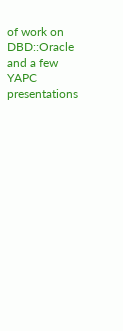of work on DBD::Oracle and a few YAPC presentations